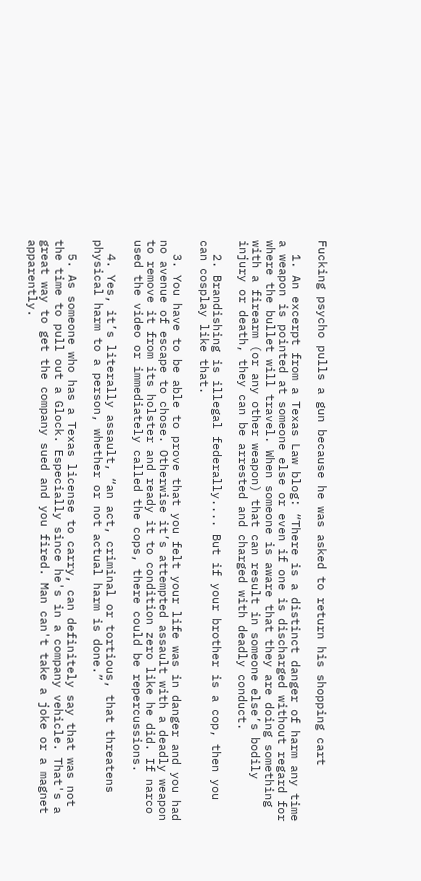Fucking psycho pulls a gun because he was asked to return his shopping cart

  1. An excerpt from a Texas Law blog: “There is a distinct danger of harm any time a weapon is pointed at someone else or even if one is discharged without regard for where the bullet will travel. When someone is aware that they are doing something with a firearm (or any other weapon) that can result in someone else’s bodily injury or death, they can be arrested and charged with deadly conduct.

  2. Brandishing is illegal federally.... But if your brother is a cop, then you can cosplay like that.

  3. You have to be able to prove that you felt your life was in danger and you had no avenue of escape to chose. Otherwise it’s attempted assault with a deadly weapon to remove it from its holster and ready it to condition zero like he did. If narco used the video or immediately called the cops, there could be repercussions.

  4. Yes, it’s literally assault, “an act, criminal or tortious, that threatens physical harm to a person, whether or not actual harm is done.”

  5. As someone who has a Texas license to carry, can definitely say that was not the time to pull out a Glock. Especially since he's in a company vehicle. That's a great way to get the company sued and you fired. Man can't take a joke or a magnet apparently.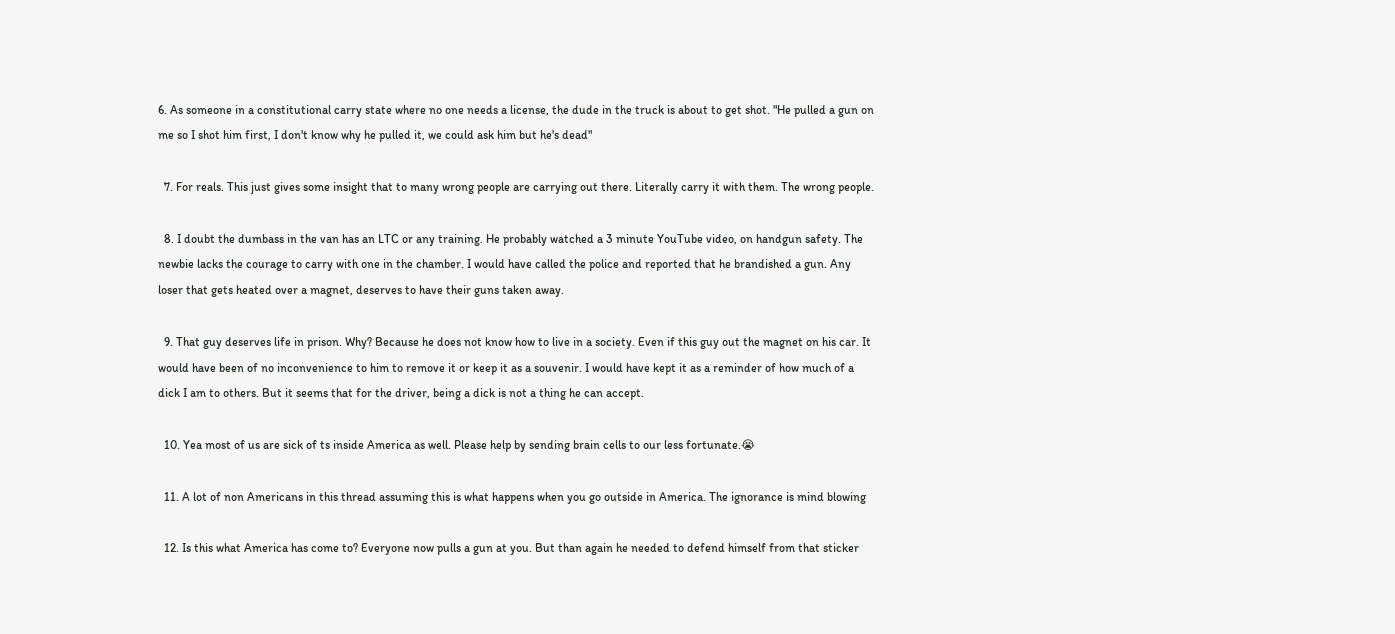6. As someone in a constitutional carry state where no one needs a license, the dude in the truck is about to get shot. "He pulled a gun on me so I shot him first, I don't know why he pulled it, we could ask him but he's dead"

  7. For reals. This just gives some insight that to many wrong people are carrying out there. Literally carry it with them. The wrong people.

  8. I doubt the dumbass in the van has an LTC or any training. He probably watched a 3 minute YouTube video, on handgun safety. The newbie lacks the courage to carry with one in the chamber. I would have called the police and reported that he brandished a gun. Any loser that gets heated over a magnet, deserves to have their guns taken away.

  9. That guy deserves life in prison. Why? Because he does not know how to live in a society. Even if this guy out the magnet on his car. It would have been of no inconvenience to him to remove it or keep it as a souvenir. I would have kept it as a reminder of how much of a dick I am to others. But it seems that for the driver, being a dick is not a thing he can accept.

  10. Yea most of us are sick of ts inside America as well. Please help by sending brain cells to our less fortunate.😭

  11. A lot of non Americans in this thread assuming this is what happens when you go outside in America. The ignorance is mind blowing

  12. Is this what America has come to? Everyone now pulls a gun at you. But than again he needed to defend himself from that sticker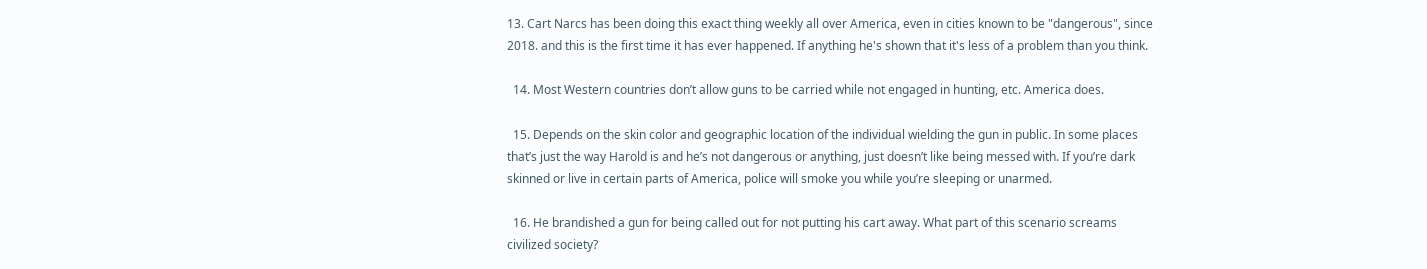13. Cart Narcs has been doing this exact thing weekly all over America, even in cities known to be "dangerous", since 2018. and this is the first time it has ever happened. If anything he's shown that it's less of a problem than you think.

  14. Most Western countries don’t allow guns to be carried while not engaged in hunting, etc. America does.

  15. Depends on the skin color and geographic location of the individual wielding the gun in public. In some places that’s just the way Harold is and he’s not dangerous or anything, just doesn’t like being messed with. If you’re dark skinned or live in certain parts of America, police will smoke you while you’re sleeping or unarmed.

  16. He brandished a gun for being called out for not putting his cart away. What part of this scenario screams civilized society?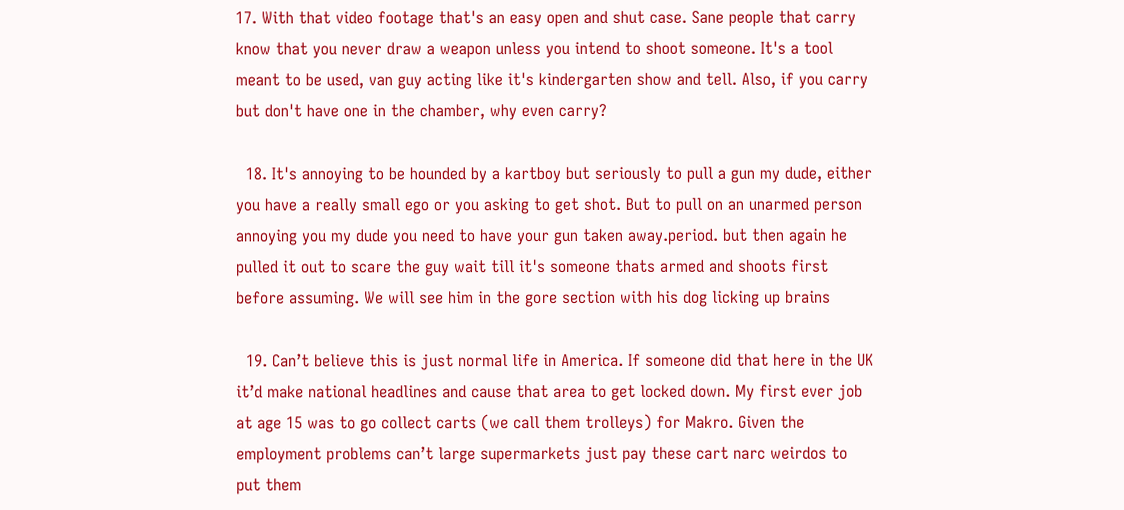17. With that video footage that's an easy open and shut case. Sane people that carry know that you never draw a weapon unless you intend to shoot someone. It's a tool meant to be used, van guy acting like it's kindergarten show and tell. Also, if you carry but don't have one in the chamber, why even carry?

  18. It's annoying to be hounded by a kartboy but seriously to pull a gun my dude, either you have a really small ego or you asking to get shot. But to pull on an unarmed person annoying you my dude you need to have your gun taken away.period. but then again he pulled it out to scare the guy wait till it's someone thats armed and shoots first before assuming. We will see him in the gore section with his dog licking up brains

  19. Can’t believe this is just normal life in America. If someone did that here in the UK it’d make national headlines and cause that area to get locked down. My first ever job at age 15 was to go collect carts (we call them trolleys) for Makro. Given the employment problems can’t large supermarkets just pay these cart narc weirdos to put them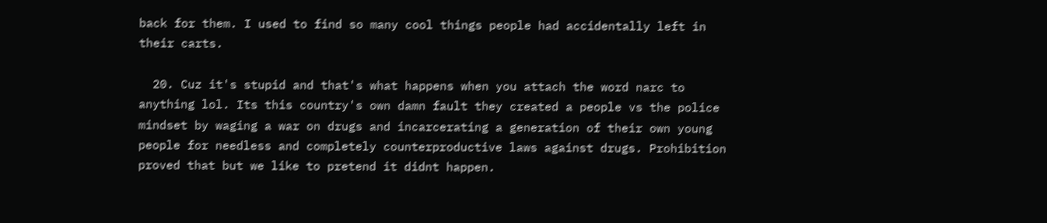back for them. I used to find so many cool things people had accidentally left in their carts.

  20. Cuz it's stupid and that's what happens when you attach the word narc to anything lol. Its this country's own damn fault they created a people vs the police mindset by waging a war on drugs and incarcerating a generation of their own young people for needless and completely counterproductive laws against drugs. Prohibition proved that but we like to pretend it didnt happen.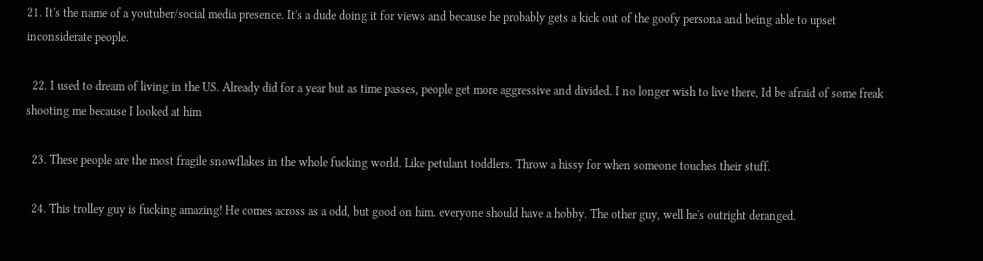21. It's the name of a youtuber/social media presence. It's a dude doing it for views and because he probably gets a kick out of the goofy persona and being able to upset inconsiderate people.

  22. I used to dream of living in the US. Already did for a year but as time passes, people get more aggressive and divided. I no longer wish to live there, Id be afraid of some freak shooting me because I looked at him

  23. These people are the most fragile snowflakes in the whole fucking world. Like petulant toddlers. Throw a hissy for when someone touches their stuff.

  24. This trolley guy is fucking amazing! He comes across as a odd, but good on him. everyone should have a hobby. The other guy, well he's outright deranged.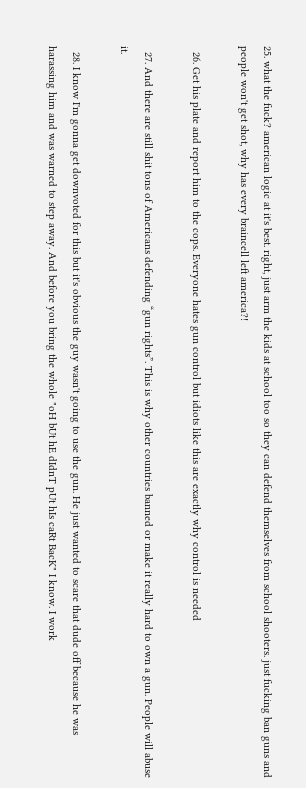25. what the fuck? american logic at it's best. right, just arm the kids at school too so they can defend themselves from school shooters. just fucking ban guns and people won't get shot, why has every braincell left america?!

  26. Get his plate and report him to the cops. Everyone hates gun control but idiots like this are exactly why control is needed

  27. And there are still shit tons of Americans defending “gun rights”. This is why other countries banned or make it really hard to own a gun. People will abuse it.

  28. I know I'm gonna get downvoted for this but it's obvious the guy wasn't going to use the gun. He just wanted to scare that dude off because he was harassing him and was warned to step away. And before you bring the whole "oH bUt hE dIdnT pUt hIs caRt BacK" I know. I work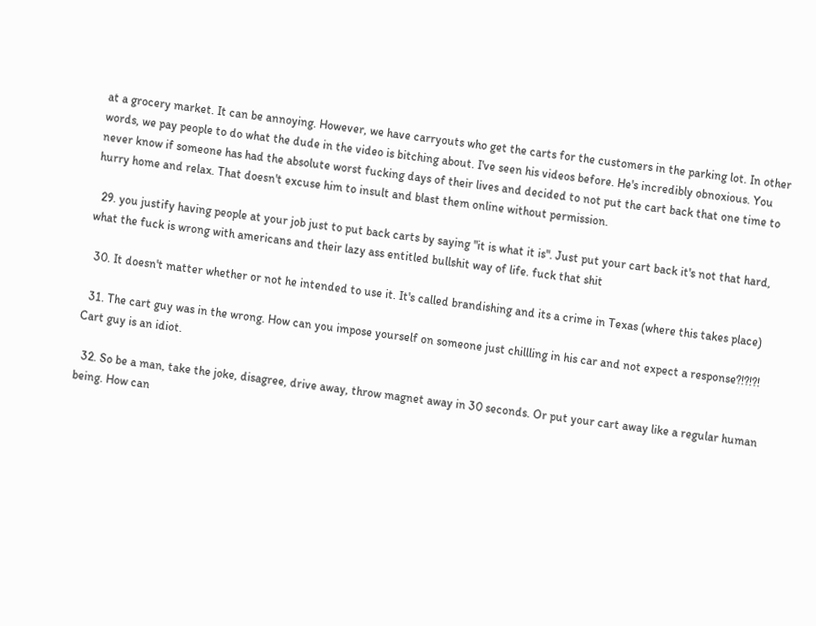at a grocery market. It can be annoying. However, we have carryouts who get the carts for the customers in the parking lot. In other words, we pay people to do what the dude in the video is bitching about. I've seen his videos before. He's incredibly obnoxious. You never know if someone has had the absolute worst fucking days of their lives and decided to not put the cart back that one time to hurry home and relax. That doesn't excuse him to insult and blast them online without permission.

  29. you justify having people at your job just to put back carts by saying "it is what it is". Just put your cart back it's not that hard, what the fuck is wrong with americans and their lazy ass entitled bullshit way of life. fuck that shit

  30. It doesn't matter whether or not he intended to use it. It's called brandishing and its a crime in Texas (where this takes place)

  31. The cart guy was in the wrong. How can you impose yourself on someone just chillling in his car and not expect a response?!?!?! Cart guy is an idiot.

  32. So be a man, take the joke, disagree, drive away, throw magnet away in 30 seconds. Or put your cart away like a regular human being. How can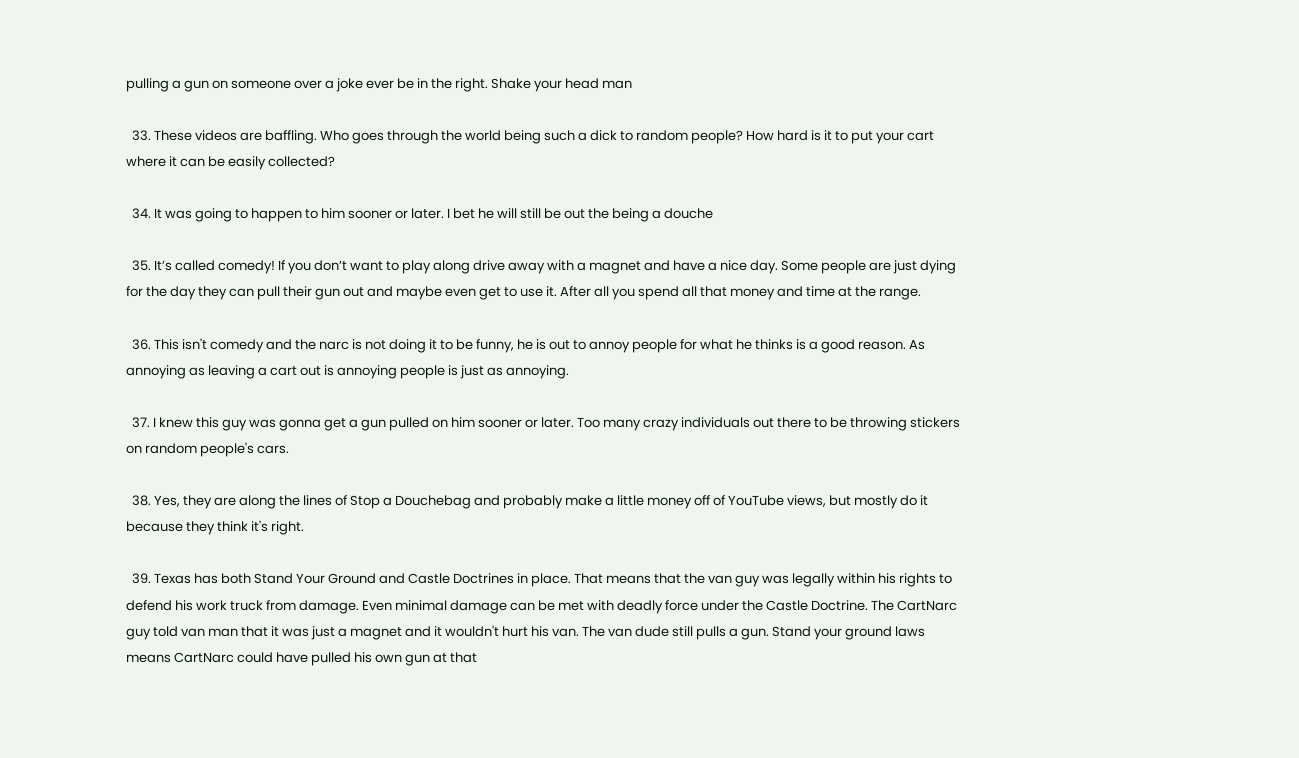pulling a gun on someone over a joke ever be in the right. Shake your head man

  33. These videos are baffling. Who goes through the world being such a dick to random people? How hard is it to put your cart where it can be easily collected?

  34. It was going to happen to him sooner or later. I bet he will still be out the being a douche

  35. It’s called comedy! If you don’t want to play along drive away with a magnet and have a nice day. Some people are just dying for the day they can pull their gun out and maybe even get to use it. After all you spend all that money and time at the range.

  36. This isn't comedy and the narc is not doing it to be funny, he is out to annoy people for what he thinks is a good reason. As annoying as leaving a cart out is annoying people is just as annoying.

  37. I knew this guy was gonna get a gun pulled on him sooner or later. Too many crazy individuals out there to be throwing stickers on random people's cars.

  38. Yes, they are along the lines of Stop a Douchebag and probably make a little money off of YouTube views, but mostly do it because they think it's right.

  39. Texas has both Stand Your Ground and Castle Doctrines in place. That means that the van guy was legally within his rights to defend his work truck from damage. Even minimal damage can be met with deadly force under the Castle Doctrine. The CartNarc guy told van man that it was just a magnet and it wouldn't hurt his van. The van dude still pulls a gun. Stand your ground laws means CartNarc could have pulled his own gun at that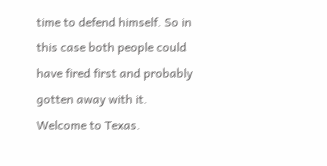time to defend himself. So in this case both people could have fired first and probably gotten away with it. Welcome to Texas.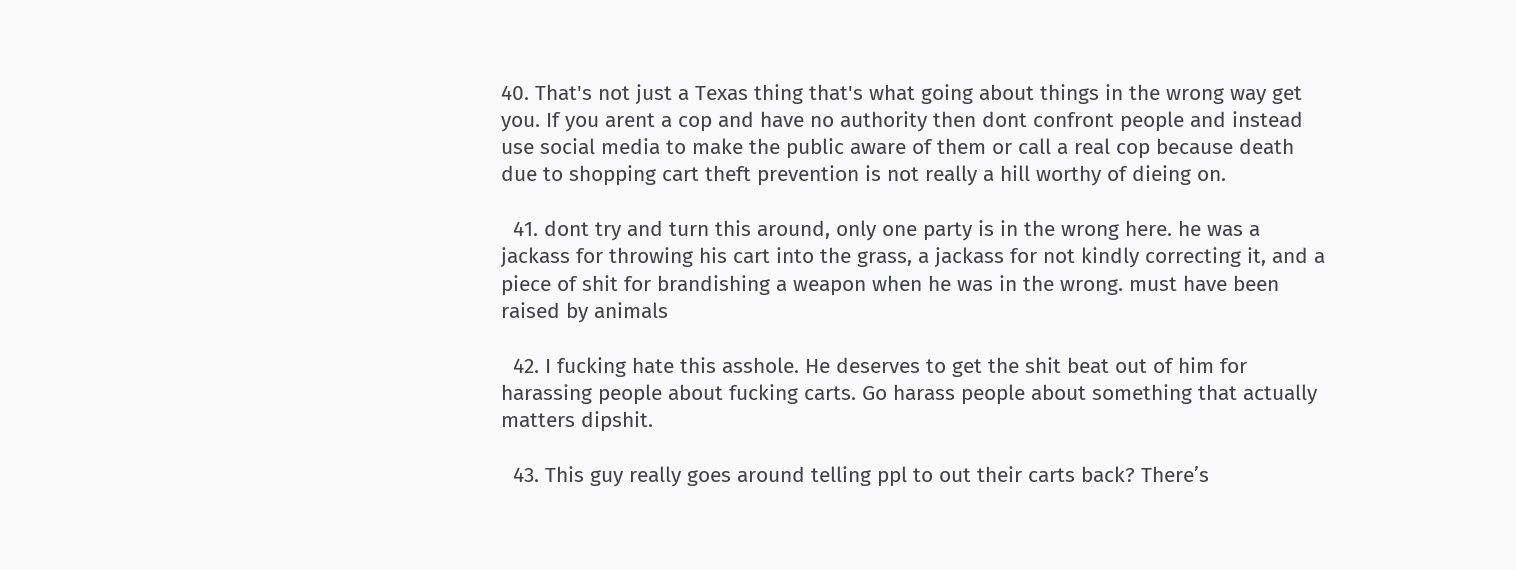40. That's not just a Texas thing that's what going about things in the wrong way get you. If you arent a cop and have no authority then dont confront people and instead use social media to make the public aware of them or call a real cop because death due to shopping cart theft prevention is not really a hill worthy of dieing on.

  41. dont try and turn this around, only one party is in the wrong here. he was a jackass for throwing his cart into the grass, a jackass for not kindly correcting it, and a piece of shit for brandishing a weapon when he was in the wrong. must have been raised by animals

  42. I fucking hate this asshole. He deserves to get the shit beat out of him for harassing people about fucking carts. Go harass people about something that actually matters dipshit.

  43. This guy really goes around telling ppl to out their carts back? There’s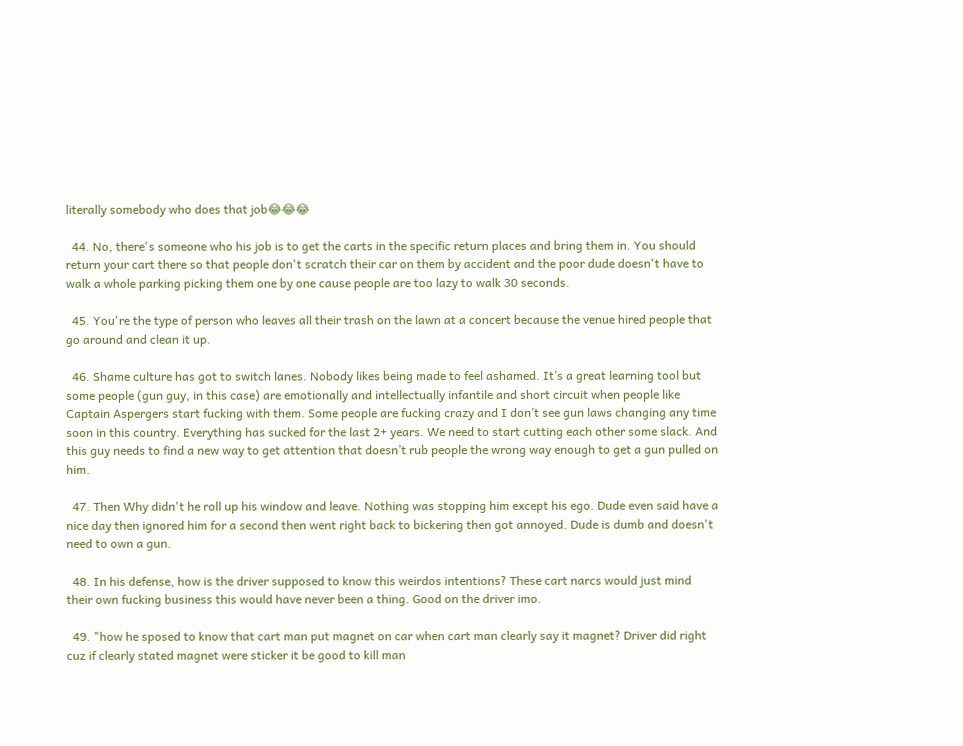literally somebody who does that job😂😂😂

  44. No, there's someone who his job is to get the carts in the specific return places and bring them in. You should return your cart there so that people don't scratch their car on them by accident and the poor dude doesn't have to walk a whole parking picking them one by one cause people are too lazy to walk 30 seconds.

  45. You're the type of person who leaves all their trash on the lawn at a concert because the venue hired people that go around and clean it up.

  46. Shame culture has got to switch lanes. Nobody likes being made to feel ashamed. It’s a great learning tool but some people (gun guy, in this case) are emotionally and intellectually infantile and short circuit when people like Captain Aspergers start fucking with them. Some people are fucking crazy and I don’t see gun laws changing any time soon in this country. Everything has sucked for the last 2+ years. We need to start cutting each other some slack. And this guy needs to find a new way to get attention that doesn’t rub people the wrong way enough to get a gun pulled on him.

  47. Then Why didn't he roll up his window and leave. Nothing was stopping him except his ego. Dude even said have a nice day then ignored him for a second then went right back to bickering then got annoyed. Dude is dumb and doesn't need to own a gun.

  48. In his defense, how is the driver supposed to know this weirdos intentions? These cart narcs would just mind their own fucking business this would have never been a thing. Good on the driver imo.

  49. "how he sposed to know that cart man put magnet on car when cart man clearly say it magnet? Driver did right cuz if clearly stated magnet were sticker it be good to kill man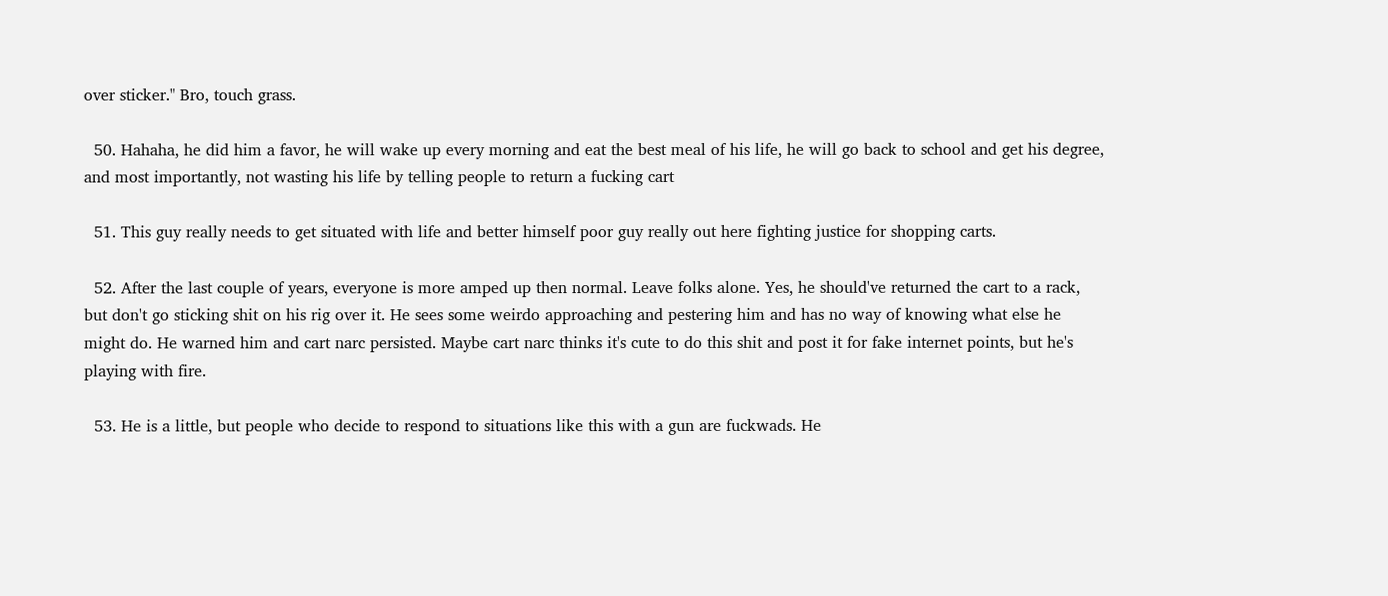over sticker." Bro, touch grass.

  50. Hahaha, he did him a favor, he will wake up every morning and eat the best meal of his life, he will go back to school and get his degree, and most importantly, not wasting his life by telling people to return a fucking cart

  51. This guy really needs to get situated with life and better himself poor guy really out here fighting justice for shopping carts.

  52. After the last couple of years, everyone is more amped up then normal. Leave folks alone. Yes, he should've returned the cart to a rack, but don't go sticking shit on his rig over it. He sees some weirdo approaching and pestering him and has no way of knowing what else he might do. He warned him and cart narc persisted. Maybe cart narc thinks it's cute to do this shit and post it for fake internet points, but he's playing with fire.

  53. He is a little, but people who decide to respond to situations like this with a gun are fuckwads. He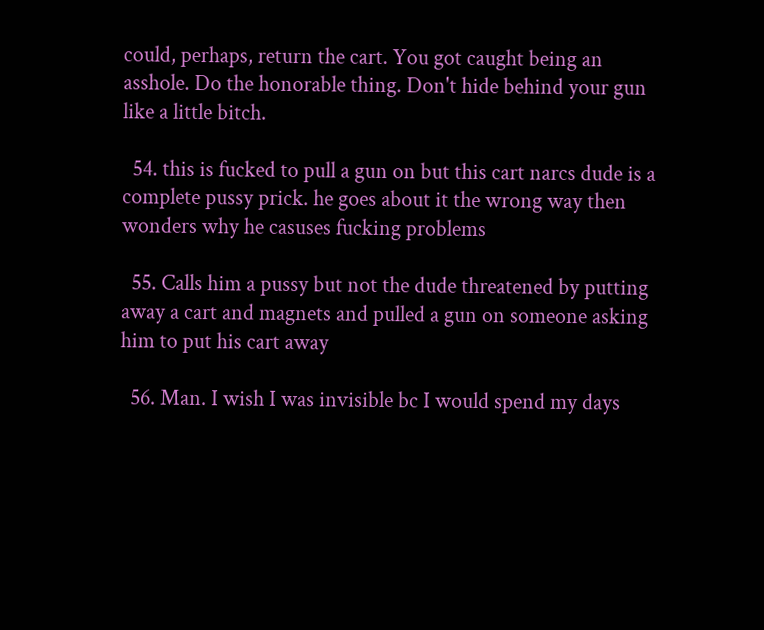could, perhaps, return the cart. You got caught being an asshole. Do the honorable thing. Don't hide behind your gun like a little bitch.

  54. this is fucked to pull a gun on but this cart narcs dude is a complete pussy prick. he goes about it the wrong way then wonders why he casuses fucking problems

  55. Calls him a pussy but not the dude threatened by putting away a cart and magnets and pulled a gun on someone asking him to put his cart away

  56. Man. I wish I was invisible bc I would spend my days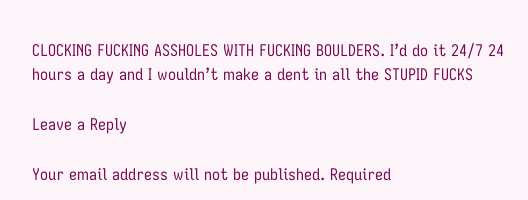CLOCKING FUCKING ASSHOLES WITH FUCKING BOULDERS. I’d do it 24/7 24 hours a day and I wouldn’t make a dent in all the STUPID FUCKS

Leave a Reply

Your email address will not be published. Required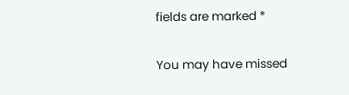fields are marked *

You may have missed